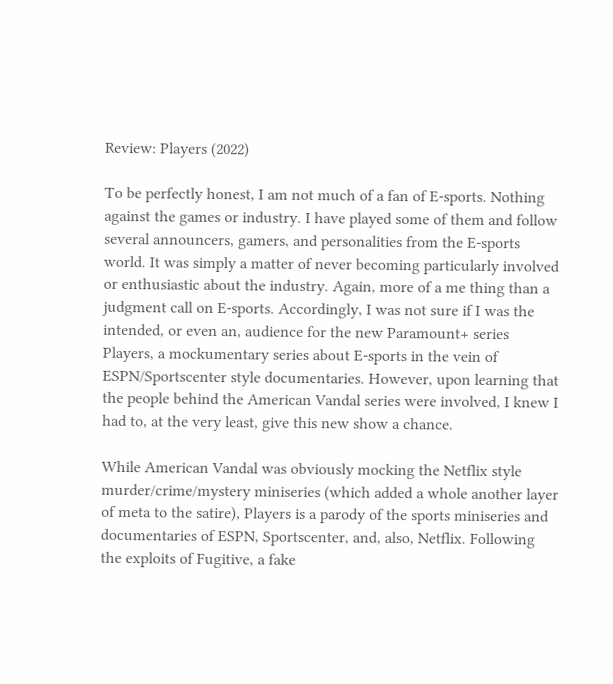Review: Players (2022)

To be perfectly honest, I am not much of a fan of E-sports. Nothing against the games or industry. I have played some of them and follow several announcers, gamers, and personalities from the E-sports world. It was simply a matter of never becoming particularly involved or enthusiastic about the industry. Again, more of a me thing than a judgment call on E-sports. Accordingly, I was not sure if I was the intended, or even an, audience for the new Paramount+ series Players, a mockumentary series about E-sports in the vein of ESPN/Sportscenter style documentaries. However, upon learning that the people behind the American Vandal series were involved, I knew I had to, at the very least, give this new show a chance.

While American Vandal was obviously mocking the Netflix style murder/crime/mystery miniseries (which added a whole another layer of meta to the satire), Players is a parody of the sports miniseries and documentaries of ESPN, Sportscenter, and, also, Netflix. Following the exploits of Fugitive, a fake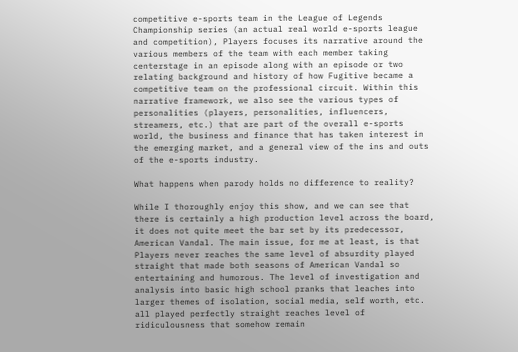competitive e-sports team in the League of Legends Championship series (an actual real world e-sports league and competition), Players focuses its narrative around the various members of the team with each member taking centerstage in an episode along with an episode or two relating background and history of how Fugitive became a competitive team on the professional circuit. Within this narrative framework, we also see the various types of personalities (players, personalities, influencers, streamers, etc.) that are part of the overall e-sports world, the business and finance that has taken interest in the emerging market, and a general view of the ins and outs of the e-sports industry.

What happens when parody holds no difference to reality?

While I thoroughly enjoy this show, and we can see that there is certainly a high production level across the board, it does not quite meet the bar set by its predecessor, American Vandal. The main issue, for me at least, is that Players never reaches the same level of absurdity played straight that made both seasons of American Vandal so entertaining and humorous. The level of investigation and analysis into basic high school pranks that leaches into larger themes of isolation, social media, self worth, etc. all played perfectly straight reaches level of ridiculousness that somehow remain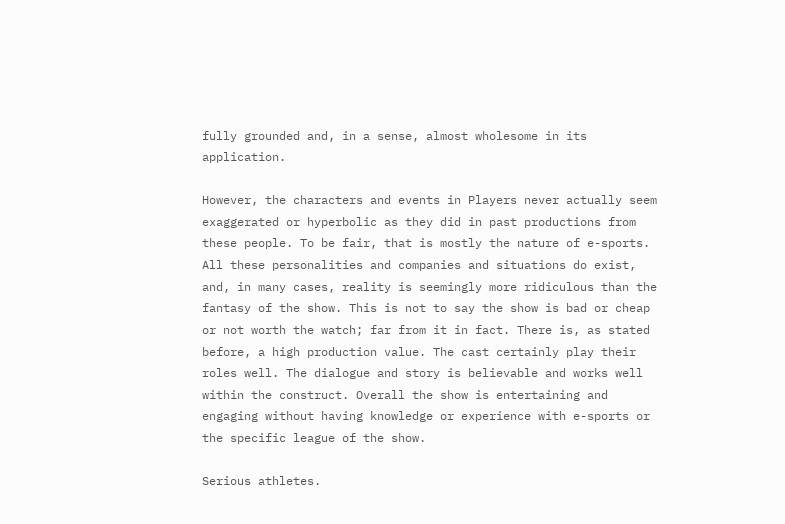fully grounded and, in a sense, almost wholesome in its application.

However, the characters and events in Players never actually seem exaggerated or hyperbolic as they did in past productions from these people. To be fair, that is mostly the nature of e-sports. All these personalities and companies and situations do exist, and, in many cases, reality is seemingly more ridiculous than the fantasy of the show. This is not to say the show is bad or cheap or not worth the watch; far from it in fact. There is, as stated before, a high production value. The cast certainly play their roles well. The dialogue and story is believable and works well within the construct. Overall the show is entertaining and engaging without having knowledge or experience with e-sports or the specific league of the show.

Serious athletes.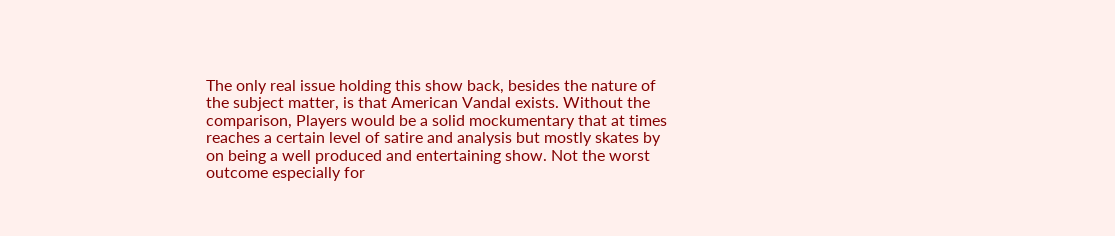The only real issue holding this show back, besides the nature of the subject matter, is that American Vandal exists. Without the comparison, Players would be a solid mockumentary that at times reaches a certain level of satire and analysis but mostly skates by on being a well produced and entertaining show. Not the worst outcome especially for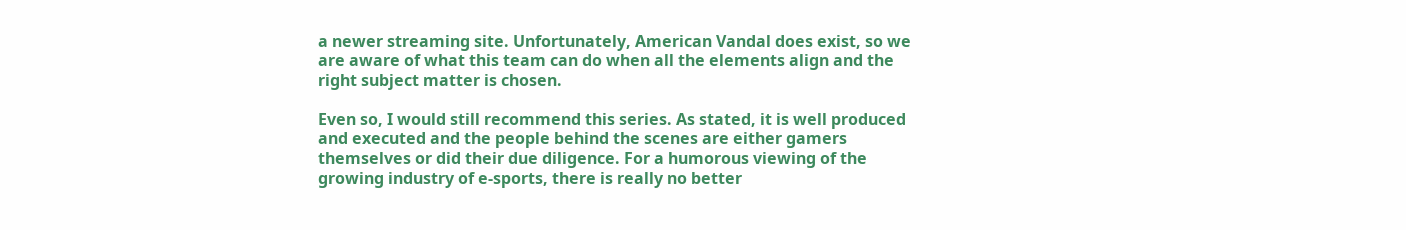a newer streaming site. Unfortunately, American Vandal does exist, so we are aware of what this team can do when all the elements align and the right subject matter is chosen.

Even so, I would still recommend this series. As stated, it is well produced and executed and the people behind the scenes are either gamers themselves or did their due diligence. For a humorous viewing of the growing industry of e-sports, there is really no better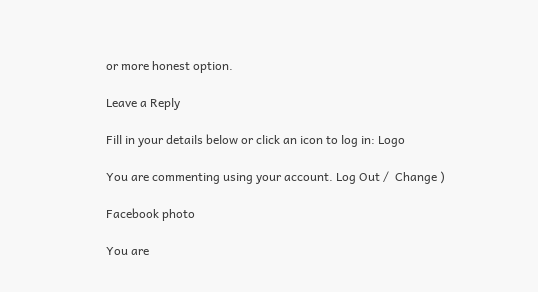or more honest option.

Leave a Reply

Fill in your details below or click an icon to log in: Logo

You are commenting using your account. Log Out /  Change )

Facebook photo

You are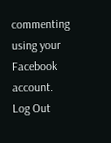commenting using your Facebook account. Log Out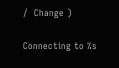/  Change )

Connecting to %s